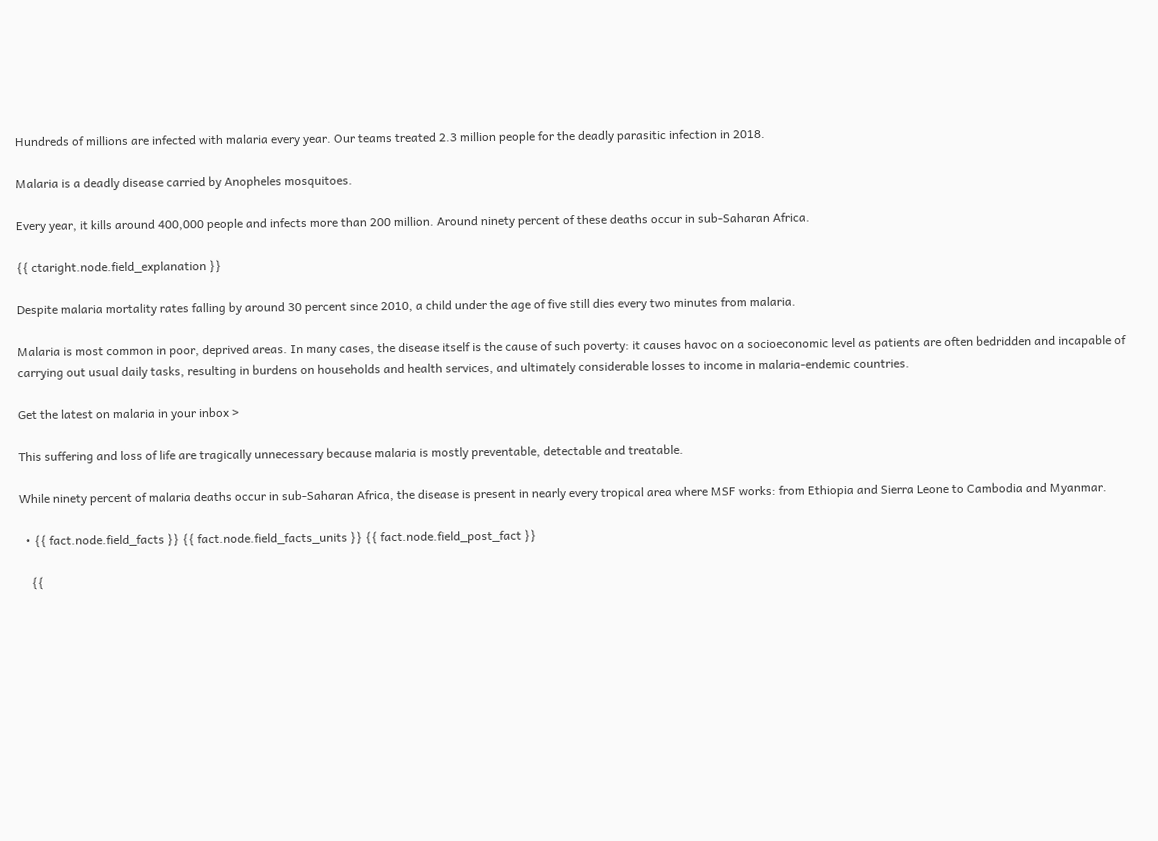Hundreds of millions are infected with malaria every year. Our teams treated 2.3 million people for the deadly parasitic infection in 2018.

Malaria is a deadly disease carried by Anopheles mosquitoes.

Every year, it kills around 400,000 people and infects more than 200 million. Around ninety percent of these deaths occur in sub-Saharan Africa.

{{ ctaright.node.field_explanation }}

Despite malaria mortality rates falling by around 30 percent since 2010, a child under the age of five still dies every two minutes from malaria.

Malaria is most common in poor, deprived areas. In many cases, the disease itself is the cause of such poverty: it causes havoc on a socioeconomic level as patients are often bedridden and incapable of carrying out usual daily tasks, resulting in burdens on households and health services, and ultimately considerable losses to income in malaria-endemic countries.

Get the latest on malaria in your inbox >

This suffering and loss of life are tragically unnecessary because malaria is mostly preventable, detectable and treatable.

While ninety percent of malaria deaths occur in sub-Saharan Africa, the disease is present in nearly every tropical area where MSF works: from Ethiopia and Sierra Leone to Cambodia and Myanmar.

  • {{ fact.node.field_facts }} {{ fact.node.field_facts_units }} {{ fact.node.field_post_fact }}

    {{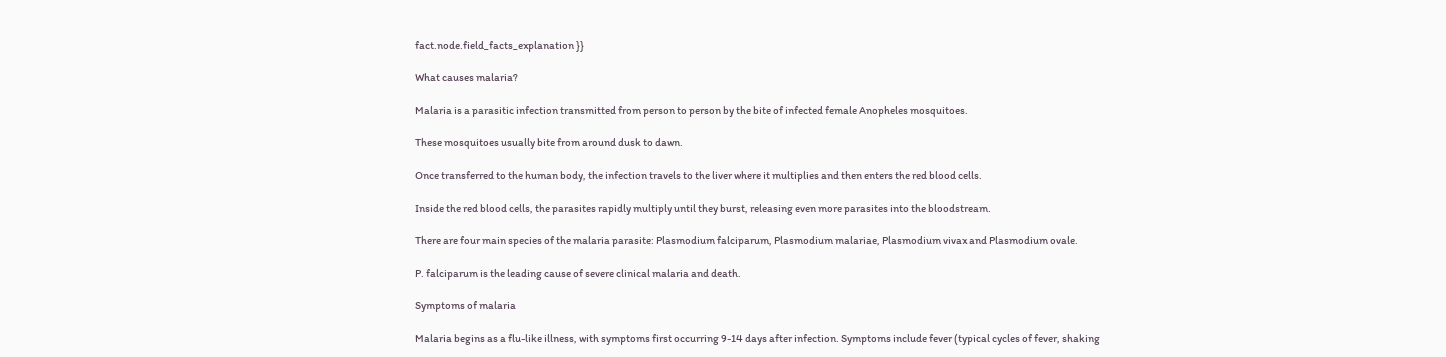fact.node.field_facts_explanation }}

What causes malaria?

Malaria is a parasitic infection transmitted from person to person by the bite of infected female Anopheles mosquitoes.

These mosquitoes usually bite from around dusk to dawn.

Once transferred to the human body, the infection travels to the liver where it multiplies and then enters the red blood cells.

Inside the red blood cells, the parasites rapidly multiply until they burst, releasing even more parasites into the bloodstream.

There are four main species of the malaria parasite: Plasmodium falciparum, Plasmodium malariae, Plasmodium vivax and Plasmodium ovale.

P. falciparum is the leading cause of severe clinical malaria and death.

Symptoms of malaria

Malaria begins as a flu-like illness, with symptoms first occurring 9-14 days after infection. Symptoms include fever (typical cycles of fever, shaking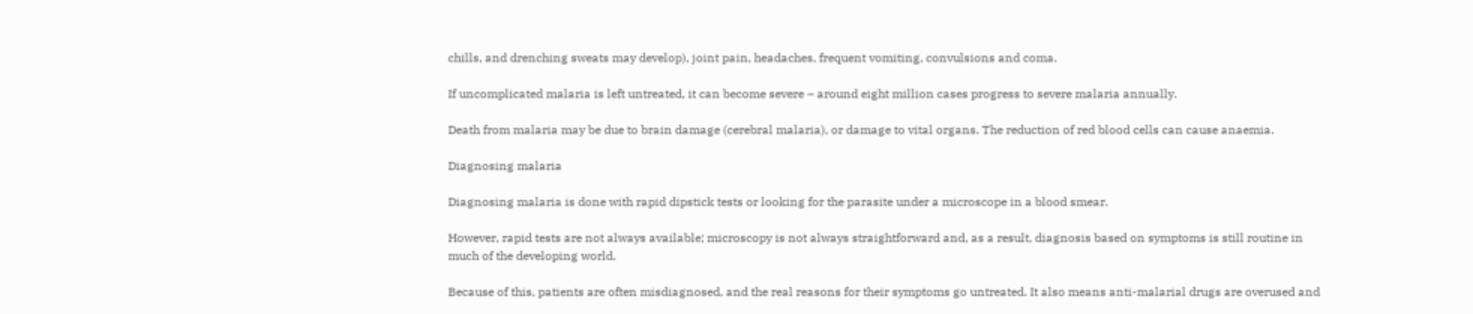chills, and drenching sweats may develop), joint pain, headaches, frequent vomiting, convulsions and coma.

If uncomplicated malaria is left untreated, it can become severe – around eight million cases progress to severe malaria annually.

Death from malaria may be due to brain damage (cerebral malaria), or damage to vital organs. The reduction of red blood cells can cause anaemia.

Diagnosing malaria

Diagnosing malaria is done with rapid dipstick tests or looking for the parasite under a microscope in a blood smear.

However, rapid tests are not always available; microscopy is not always straightforward and, as a result, diagnosis based on symptoms is still routine in much of the developing world.

Because of this, patients are often misdiagnosed, and the real reasons for their symptoms go untreated. It also means anti-malarial drugs are overused and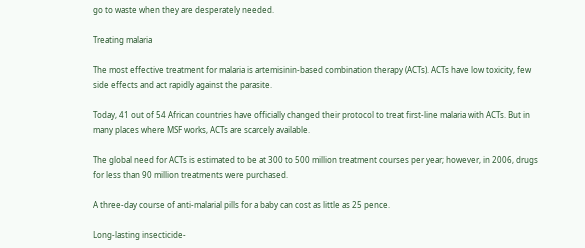go to waste when they are desperately needed.

Treating malaria

The most effective treatment for malaria is artemisinin-based combination therapy (ACTs). ACTs have low toxicity, few side effects and act rapidly against the parasite.

Today, 41 out of 54 African countries have officially changed their protocol to treat first-line malaria with ACTs. But in many places where MSF works, ACTs are scarcely available.

The global need for ACTs is estimated to be at 300 to 500 million treatment courses per year; however, in 2006, drugs for less than 90 million treatments were purchased.

A three-day course of anti-malarial pills for a baby can cost as little as 25 pence.

Long-lasting insecticide-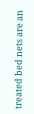treated bed nets are an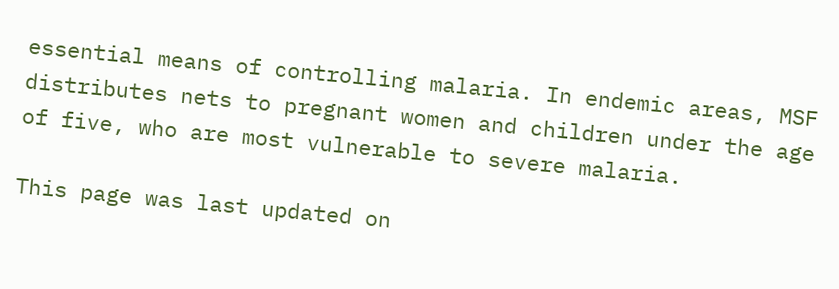essential means of controlling malaria. In endemic areas, MSF distributes nets to pregnant women and children under the age of five, who are most vulnerable to severe malaria.

This page was last updated on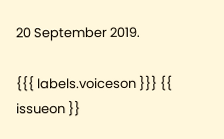20 September 2019.

{{{ labels.voiceson }}} {{ issueon }}